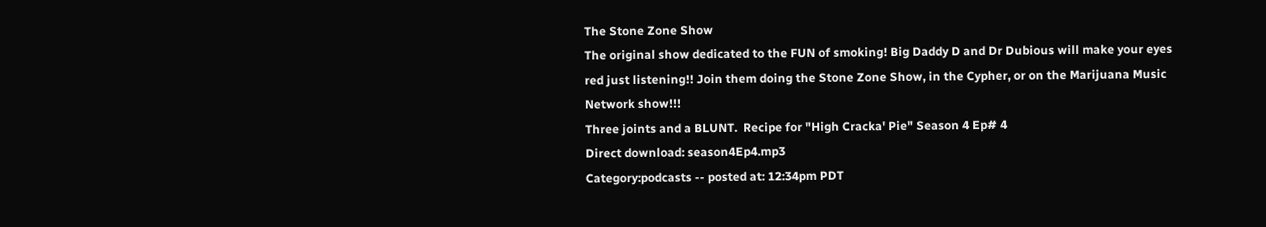The Stone Zone Show
The original show dedicated to the FUN of smoking! Big Daddy D and Dr Dubious will make your eyes red just listening!! Join them doing the Stone Zone Show, in the Cypher, or on the Marijuana Music Network show!!!
Three joints and a BLUNT.  Recipe for "High Cracka' Pie" Season 4 Ep# 4
Direct download: season4Ep4.mp3
Category:podcasts -- posted at: 12:34pm PDT